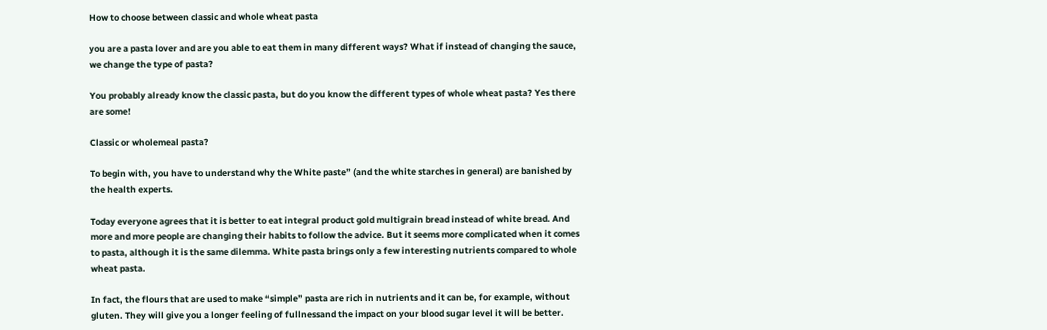How to choose between classic and whole wheat pasta

you are a pasta lover and are you able to eat them in many different ways? What if instead of changing the sauce, we change the type of pasta?

You probably already know the classic pasta, but do you know the different types of whole wheat pasta? Yes there are some!

Classic or wholemeal pasta?

To begin with, you have to understand why the White paste” (and the white starches in general) are banished by the health experts.

Today everyone agrees that it is better to eat integral product gold multigrain bread instead of white bread. And more and more people are changing their habits to follow the advice. But it seems more complicated when it comes to pasta, although it is the same dilemma. White pasta brings only a few interesting nutrients compared to whole wheat pasta.

In fact, the flours that are used to make “simple” pasta are rich in nutrients and it can be, for example, without gluten. They will give you a longer feeling of fullnessand the impact on your blood sugar level it will be better.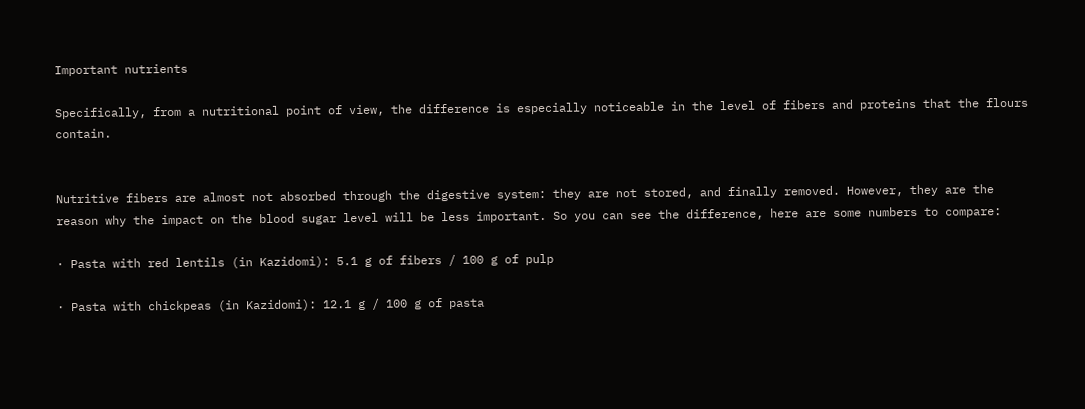Important nutrients

Specifically, from a nutritional point of view, the difference is especially noticeable in the level of fibers and proteins that the flours contain.


Nutritive fibers are almost not absorbed through the digestive system: they are not stored, and finally removed. However, they are the reason why the impact on the blood sugar level will be less important. So you can see the difference, here are some numbers to compare:

· Pasta with red lentils (in Kazidomi): 5.1 g of fibers / 100 g of pulp

· Pasta with chickpeas (in Kazidomi): 12.1 g / 100 g of pasta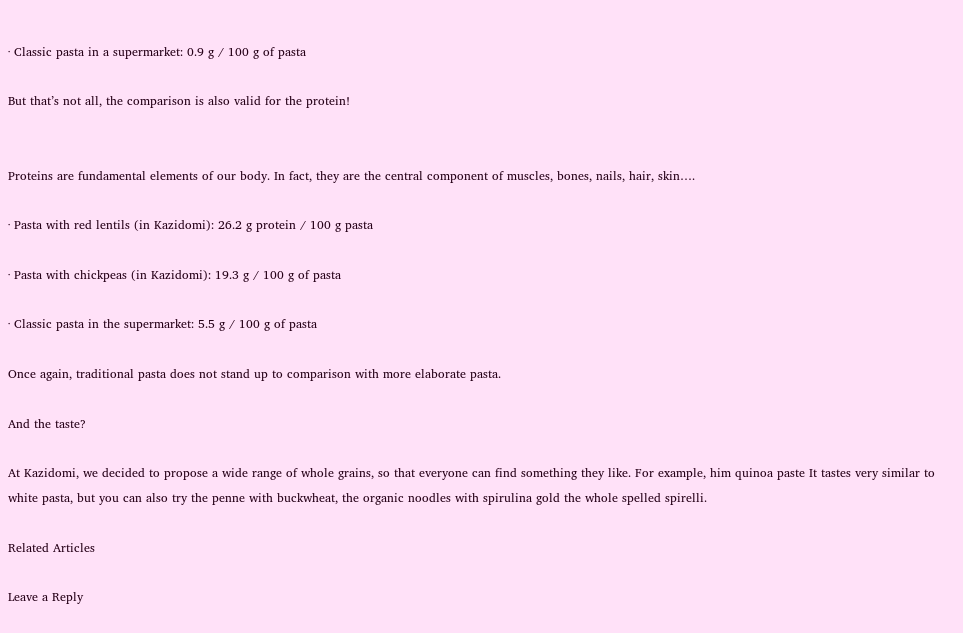· Classic pasta in a supermarket: 0.9 g / 100 g of pasta

But that’s not all, the comparison is also valid for the protein!


Proteins are fundamental elements of our body. In fact, they are the central component of muscles, bones, nails, hair, skin….

· Pasta with red lentils (in Kazidomi): 26.2 g protein / 100 g pasta

· Pasta with chickpeas (in Kazidomi): 19.3 g / 100 g of pasta

· Classic pasta in the supermarket: 5.5 g / 100 g of pasta

Once again, traditional pasta does not stand up to comparison with more elaborate pasta.

And the taste?

At Kazidomi, we decided to propose a wide range of whole grains, so that everyone can find something they like. For example, him quinoa paste It tastes very similar to white pasta, but you can also try the penne with buckwheat, the organic noodles with spirulina gold the whole spelled spirelli.

Related Articles

Leave a Reply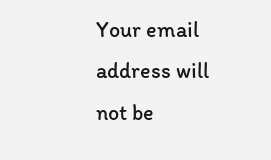Your email address will not be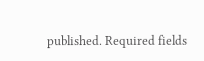published. Required fields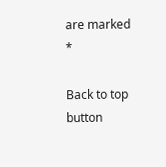are marked *

Back to top button